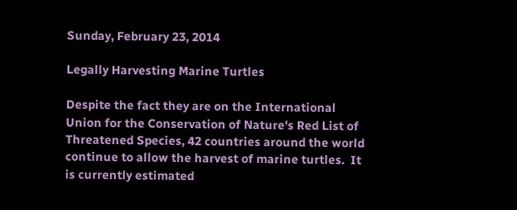Sunday, February 23, 2014

Legally Harvesting Marine Turtles

Despite the fact they are on the International Union for the Conservation of Nature's Red List of Threatened Species, 42 countries around the world continue to allow the harvest of marine turtles.  It is currently estimated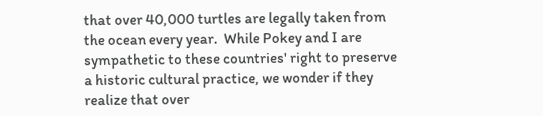that over 40,000 turtles are legally taken from the ocean every year.  While Pokey and I are sympathetic to these countries' right to preserve a historic cultural practice, we wonder if they realize that over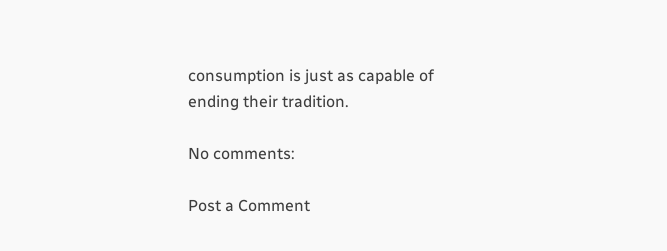consumption is just as capable of ending their tradition.

No comments:

Post a Comment